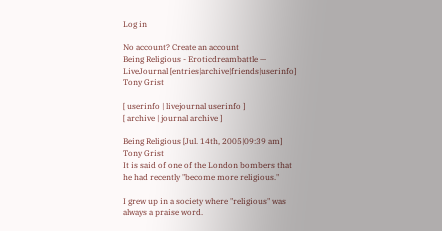Log in

No account? Create an account
Being Religious - Eroticdreambattle — LiveJournal [entries|archive|friends|userinfo]
Tony Grist

[ userinfo | livejournal userinfo ]
[ archive | journal archive ]

Being Religious [Jul. 14th, 2005|09:39 am]
Tony Grist
It is said of one of the London bombers that he had recently "become more religious."

I grew up in a society where "religious" was always a praise word.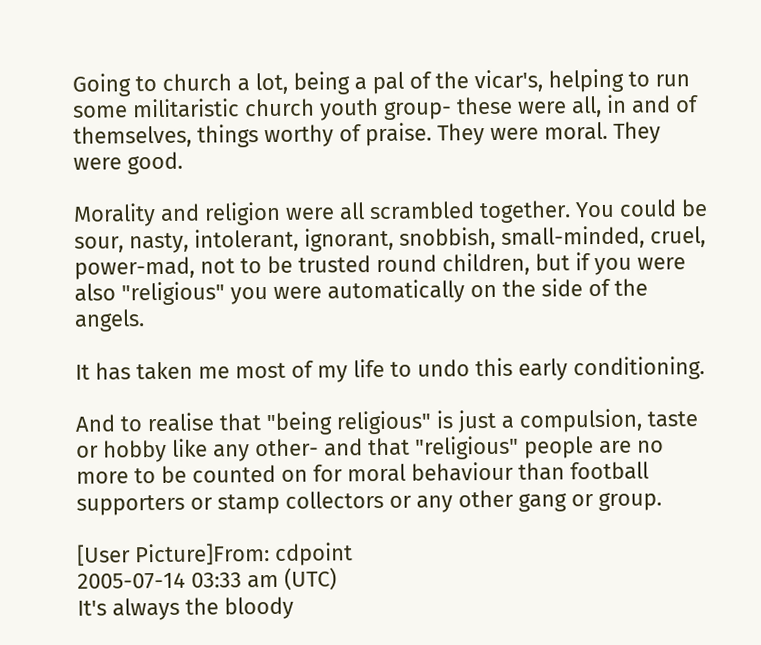Going to church a lot, being a pal of the vicar's, helping to run some militaristic church youth group- these were all, in and of themselves, things worthy of praise. They were moral. They were good.

Morality and religion were all scrambled together. You could be sour, nasty, intolerant, ignorant, snobbish, small-minded, cruel, power-mad, not to be trusted round children, but if you were also "religious" you were automatically on the side of the angels.

It has taken me most of my life to undo this early conditioning.

And to realise that "being religious" is just a compulsion, taste or hobby like any other- and that "religious" people are no more to be counted on for moral behaviour than football supporters or stamp collectors or any other gang or group.

[User Picture]From: cdpoint
2005-07-14 03:33 am (UTC)
It's always the bloody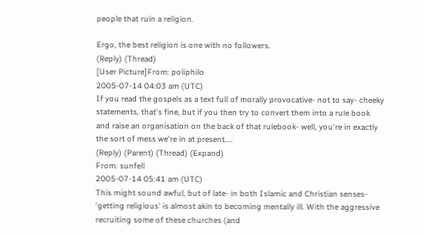people that ruin a religion.

Ergo, the best religion is one with no followers.
(Reply) (Thread)
[User Picture]From: poliphilo
2005-07-14 04:03 am (UTC)
If you read the gospels as a text full of morally provocative- not to say- cheeky statements, that's fine, but if you then try to convert them into a rule book and raise an organisation on the back of that rulebook- well, you're in exactly the sort of mess we're in at present....
(Reply) (Parent) (Thread) (Expand)
From: sunfell
2005-07-14 05:41 am (UTC)
This might sound awful, but of late- in both Islamic and Christian senses- 'getting religious' is almost akin to becoming mentally ill. With the aggressive recruiting some of these churches (and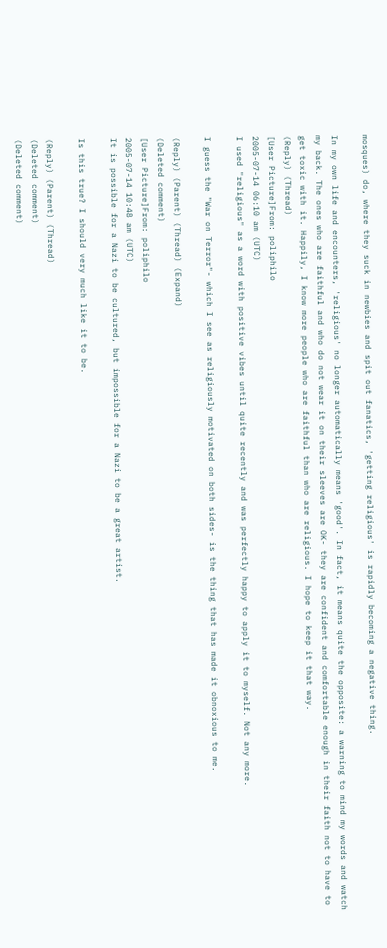mosques) do, where they suck in newbies and spit out fanatics, 'getting religious' is rapidly becoming a negative thing.

In my own life and encounters, 'religious' no longer automatically means 'good'. In fact, it means quite the opposite: a warning to mind my words and watch my back. The ones who are faithful and who do not wear it on their sleeves are OK- they are confident and comfortable enough in their faith not to have to get toxic with it. Happily, I know more people who are faithful than who are religious. I hope to keep it that way.
(Reply) (Thread)
[User Picture]From: poliphilo
2005-07-14 06:10 am (UTC)
I used "religious" as a word with positive vibes until quite recently and was perfectly happy to apply it to myself. Not any more.

I guess the "War on Terror"- which I see as religiously motivated on both sides- is the thing that has made it obnoxious to me.

(Reply) (Parent) (Thread) (Expand)
(Deleted comment)
[User Picture]From: poliphilo
2005-07-14 10:48 am (UTC)
It is possible for a Nazi to be cultured, but impossible for a Nazi to be a great artist.

Is this true? I should very much like it to be.

(Reply) (Parent) (Thread)
(Deleted comment)
(Deleted comment)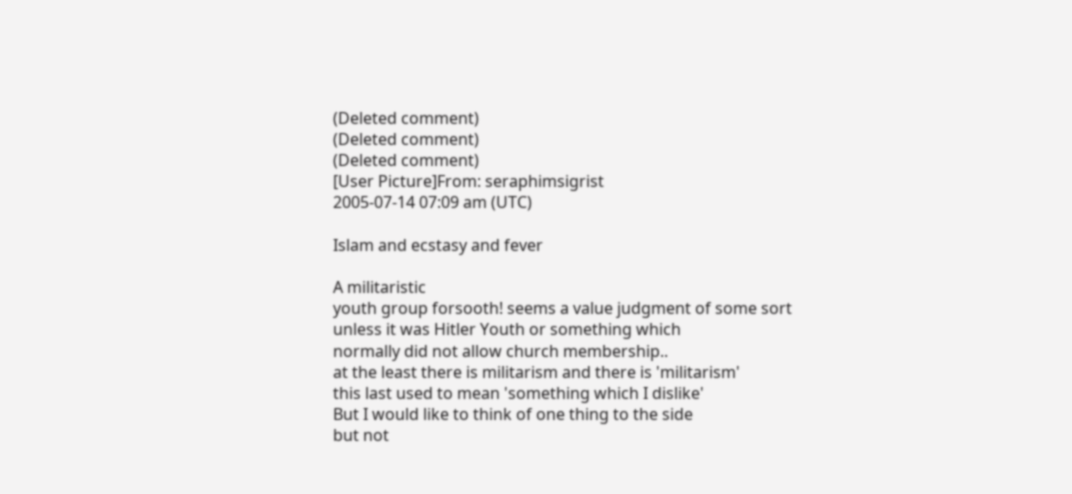(Deleted comment)
(Deleted comment)
(Deleted comment)
[User Picture]From: seraphimsigrist
2005-07-14 07:09 am (UTC)

Islam and ecstasy and fever

A militaristic
youth group forsooth! seems a value judgment of some sort
unless it was Hitler Youth or something which
normally did not allow church membership..
at the least there is militarism and there is 'militarism'
this last used to mean 'something which I dislike'
But I would like to think of one thing to the side
but not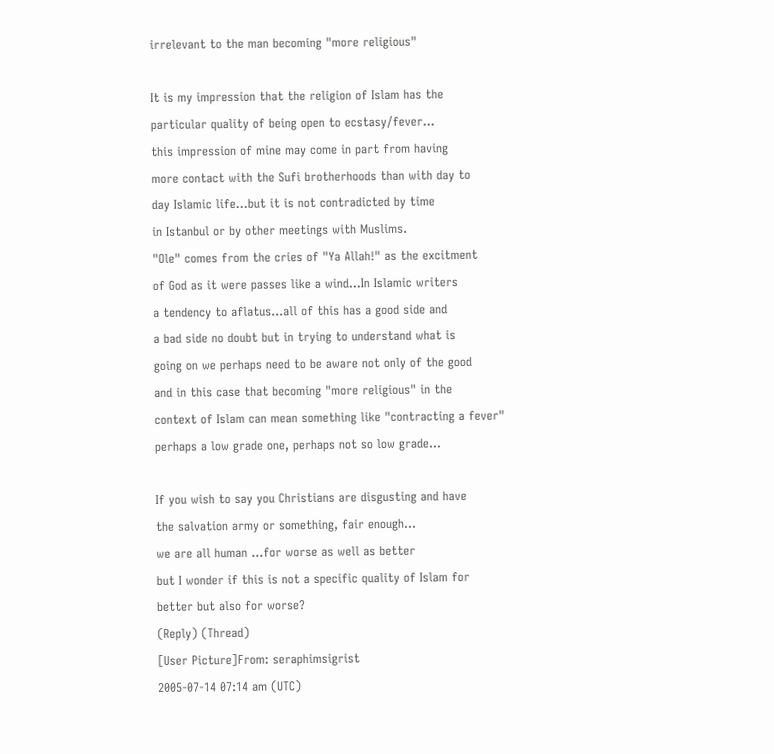irrelevant to the man becoming "more religious"

It is my impression that the religion of Islam has the
particular quality of being open to ecstasy/fever...
this impression of mine may come in part from having
more contact with the Sufi brotherhoods than with day to
day Islamic life...but it is not contradicted by time
in Istanbul or by other meetings with Muslims.
"Ole" comes from the cries of "Ya Allah!" as the excitment
of God as it were passes like a wind...In Islamic writers
a tendency to aflatus...all of this has a good side and
a bad side no doubt but in trying to understand what is
going on we perhaps need to be aware not only of the good
and in this case that becoming "more religious" in the
context of Islam can mean something like "contracting a fever"
perhaps a low grade one, perhaps not so low grade...

If you wish to say you Christians are disgusting and have
the salvation army or something, fair enough...
we are all human ...for worse as well as better
but I wonder if this is not a specific quality of Islam for
better but also for worse?
(Reply) (Thread)
[User Picture]From: seraphimsigrist
2005-07-14 07:14 am (UTC)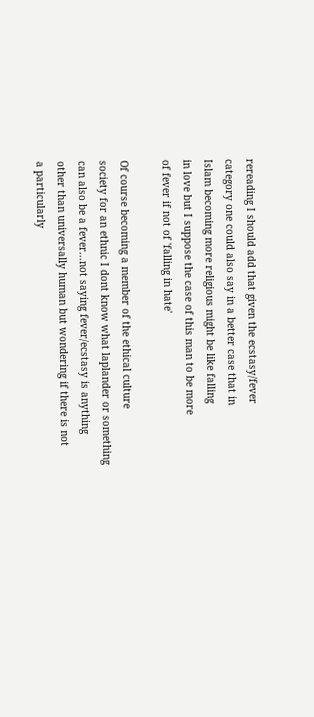rereading I should add that given the ecstasy/fever
category one could also say in a better case that in
Islam becoming more religious might be like falling
in love but I suppose the case of this man to be more
of fever if not of 'falling in hate'

Of course becoming a member of the ethical culture
society for an ethnic I dont know what laplander or something
can also be a fever...not saying fever/ecstasy is anything
other than universally human but wondering if there is not
a particularly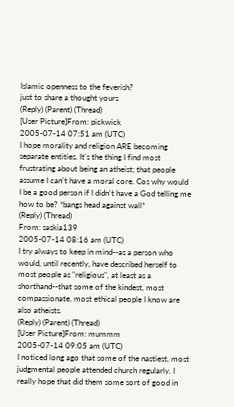Islamic openness to the feverish?
just to share a thought yours
(Reply) (Parent) (Thread)
[User Picture]From: pickwick
2005-07-14 07:51 am (UTC)
I hope morality and religion ARE becoming separate entities. It's the thing I find most frustrating about being an atheist; that people assume I can't have a moral core. Cos why would I be a good person if I didn't have a God telling me how to be? *bangs head against wall*
(Reply) (Thread)
From: saskia139
2005-07-14 08:16 am (UTC)
I try always to keep in mind--as a person who would, until recently, have described herself to most people as "religious", at least as a shorthand--that some of the kindest, most compassionate, most ethical people I know are also atheists.
(Reply) (Parent) (Thread)
[User Picture]From: mummm
2005-07-14 09:05 am (UTC)
I noticed long ago that some of the nastiest, most judgmental people attended church regularly. I really hope that did them some sort of good in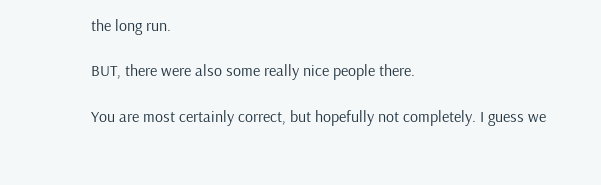the long run.

BUT, there were also some really nice people there.

You are most certainly correct, but hopefully not completely. I guess we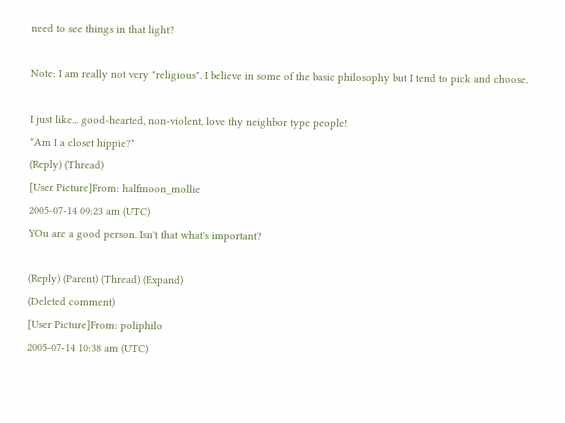need to see things in that light?

Note: I am really not very "religious". I believe in some of the basic philosophy but I tend to pick and choose.

I just like... good-hearted, non-violent, love thy neighbor type people!
*Am I a closet hippie?*
(Reply) (Thread)
[User Picture]From: halfmoon_mollie
2005-07-14 09:23 am (UTC)
YOu are a good person. Isn't that what's important?

(Reply) (Parent) (Thread) (Expand)
(Deleted comment)
[User Picture]From: poliphilo
2005-07-14 10:38 am (UTC)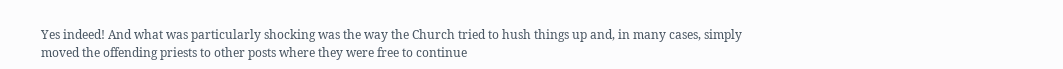Yes indeed! And what was particularly shocking was the way the Church tried to hush things up and, in many cases, simply moved the offending priests to other posts where they were free to continue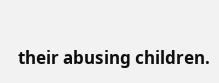their abusing children.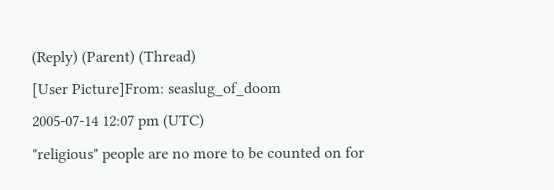(Reply) (Parent) (Thread)
[User Picture]From: seaslug_of_doom
2005-07-14 12:07 pm (UTC)
"religious" people are no more to be counted on for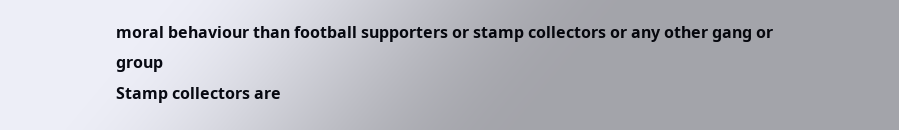moral behaviour than football supporters or stamp collectors or any other gang or group
Stamp collectors are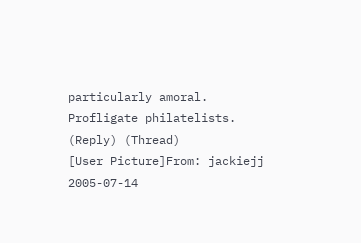particularly amoral. Profligate philatelists.
(Reply) (Thread)
[User Picture]From: jackiejj
2005-07-14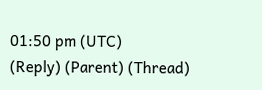01:50 pm (UTC)
(Reply) (Parent) (Thread)